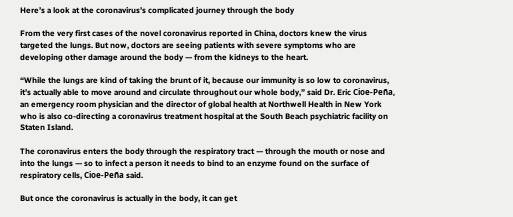Here’s a look at the coronavirus’s complicated journey through the body

From the very first cases of the novel coronavirus reported in China, doctors knew the virus targeted the lungs. But now, doctors are seeing patients with severe symptoms who are developing other damage around the body — from the kidneys to the heart.

“While the lungs are kind of taking the brunt of it, because our immunity is so low to coronavirus, it’s actually able to move around and circulate throughout our whole body,” said Dr. Eric Cioe-Peña, an emergency room physician and the director of global health at Northwell Health in New York who is also co-directing a coronavirus treatment hospital at the South Beach psychiatric facility on Staten Island.

The coronavirus enters the body through the respiratory tract — through the mouth or nose and into the lungs — so to infect a person it needs to bind to an enzyme found on the surface of respiratory cells, Cioe-Peña said.

But once the coronavirus is actually in the body, it can get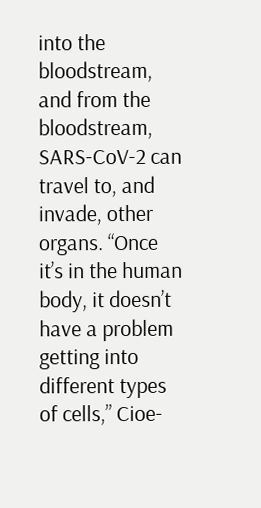into the bloodstream, and from the bloodstream, SARS-CoV-2 can travel to, and invade, other organs. “Once it’s in the human body, it doesn’t have a problem getting into different types of cells,” Cioe-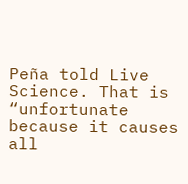Peña told Live Science. That is “unfortunate because it causes all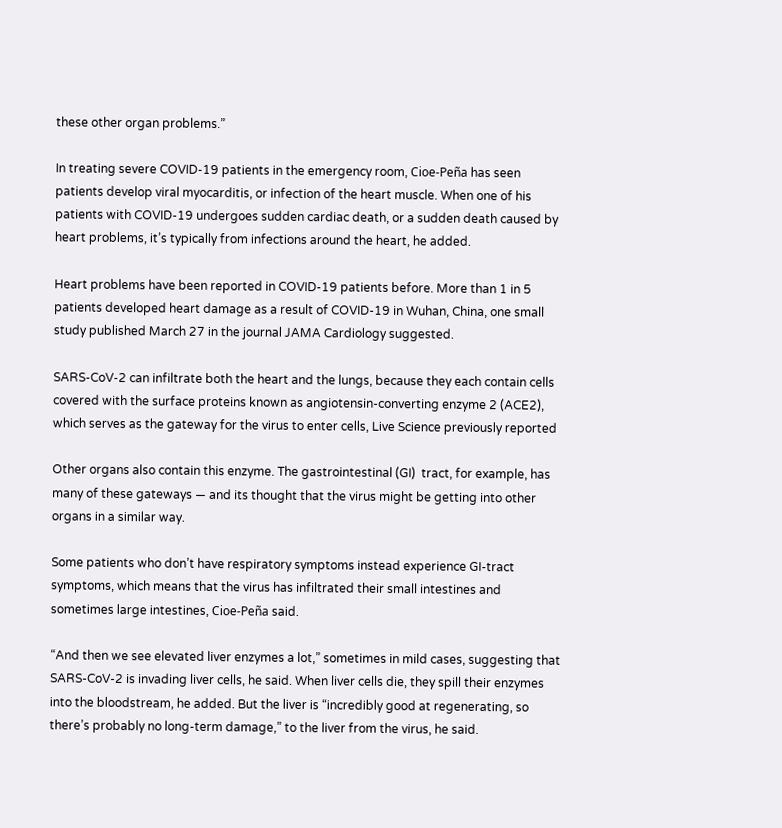these other organ problems.”

In treating severe COVID-19 patients in the emergency room, Cioe-Peña has seen patients develop viral myocarditis, or infection of the heart muscle. When one of his patients with COVID-19 undergoes sudden cardiac death, or a sudden death caused by heart problems, it’s typically from infections around the heart, he added.

Heart problems have been reported in COVID-19 patients before. More than 1 in 5 patients developed heart damage as a result of COVID-19 in Wuhan, China, one small study published March 27 in the journal JAMA Cardiology suggested.

SARS-CoV-2 can infiltrate both the heart and the lungs, because they each contain cells covered with the surface proteins known as angiotensin-converting enzyme 2 (ACE2), which serves as the gateway for the virus to enter cells, Live Science previously reported

Other organs also contain this enzyme. The gastrointestinal (GI)  tract, for example, has many of these gateways — and its thought that the virus might be getting into other organs in a similar way.

Some patients who don’t have respiratory symptoms instead experience GI-tract symptoms, which means that the virus has infiltrated their small intestines and sometimes large intestines, Cioe-Peña said.

“And then we see elevated liver enzymes a lot,” sometimes in mild cases, suggesting that SARS-CoV-2 is invading liver cells, he said. When liver cells die, they spill their enzymes into the bloodstream, he added. But the liver is “incredibly good at regenerating, so there’s probably no long-term damage,” to the liver from the virus, he said.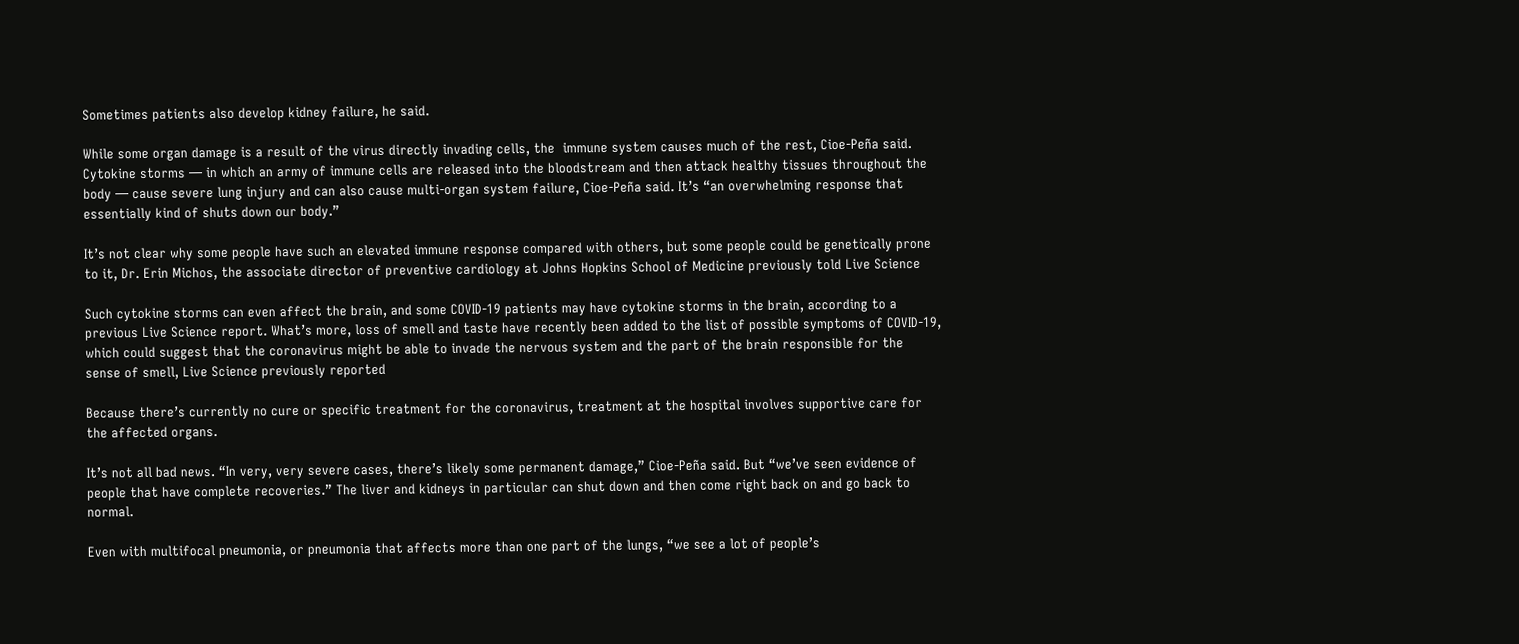Sometimes patients also develop kidney failure, he said.

While some organ damage is a result of the virus directly invading cells, the  immune system causes much of the rest, Cioe-Peña said. Cytokine storms — in which an army of immune cells are released into the bloodstream and then attack healthy tissues throughout the body — cause severe lung injury and can also cause multi-organ system failure, Cioe-Peña said. It’s “an overwhelming response that essentially kind of shuts down our body.”

It’s not clear why some people have such an elevated immune response compared with others, but some people could be genetically prone to it, Dr. Erin Michos, the associate director of preventive cardiology at Johns Hopkins School of Medicine previously told Live Science

Such cytokine storms can even affect the brain, and some COVID-19 patients may have cytokine storms in the brain, according to a previous Live Science report. What’s more, loss of smell and taste have recently been added to the list of possible symptoms of COVID-19, which could suggest that the coronavirus might be able to invade the nervous system and the part of the brain responsible for the sense of smell, Live Science previously reported

Because there’s currently no cure or specific treatment for the coronavirus, treatment at the hospital involves supportive care for the affected organs.

It’s not all bad news. “In very, very severe cases, there’s likely some permanent damage,” Cioe-Peña said. But “we’ve seen evidence of people that have complete recoveries.” The liver and kidneys in particular can shut down and then come right back on and go back to normal.

Even with multifocal pneumonia, or pneumonia that affects more than one part of the lungs, “we see a lot of people’s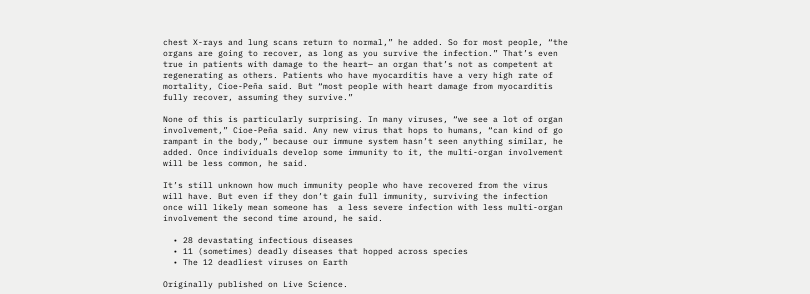chest X-rays and lung scans return to normal,” he added. So for most people, “the organs are going to recover, as long as you survive the infection.” That’s even true in patients with damage to the heart— an organ that’s not as competent at regenerating as others. Patients who have myocarditis have a very high rate of mortality, Cioe-Peña said. But “most people with heart damage from myocarditis fully recover, assuming they survive.”

None of this is particularly surprising. In many viruses, “we see a lot of organ involvement,” Cioe-Peña said. Any new virus that hops to humans, “can kind of go rampant in the body,” because our immune system hasn’t seen anything similar, he added. Once individuals develop some immunity to it, the multi-organ involvement will be less common, he said.

It’s still unknown how much immunity people who have recovered from the virus will have. But even if they don’t gain full immunity, surviving the infection once will likely mean someone has  a less severe infection with less multi-organ involvement the second time around, he said.

  • 28 devastating infectious diseases
  • 11 (sometimes) deadly diseases that hopped across species
  • The 12 deadliest viruses on Earth

Originally published on Live Science.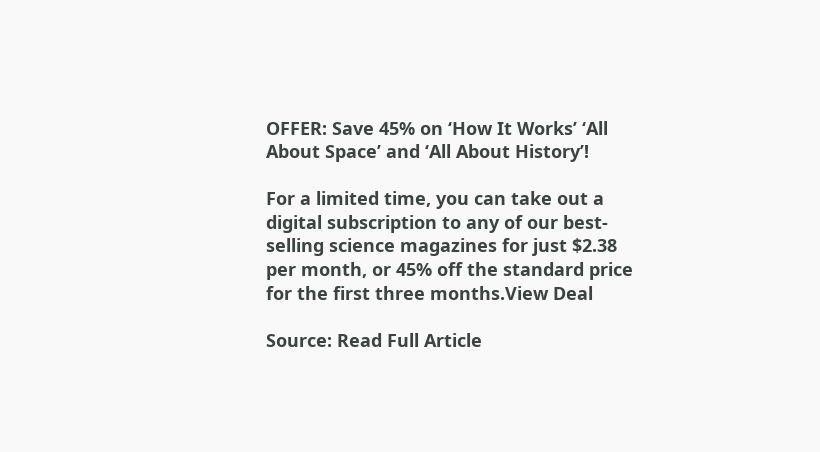OFFER: Save 45% on ‘How It Works’ ‘All About Space’ and ‘All About History’!

For a limited time, you can take out a digital subscription to any of our best-selling science magazines for just $2.38 per month, or 45% off the standard price for the first three months.View Deal

Source: Read Full Article